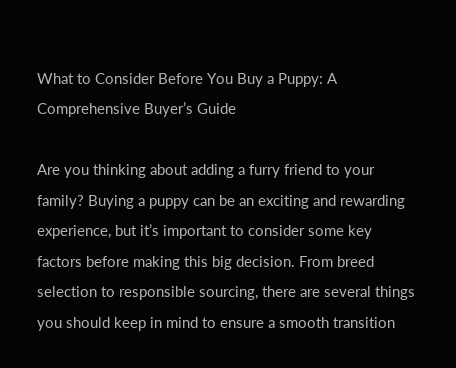What to Consider Before You Buy a Puppy: A Comprehensive Buyer’s Guide

Are you thinking about adding a furry friend to your family? Buying a puppy can be an exciting and rewarding experience, but it’s important to consider some key factors before making this big decision. From breed selection to responsible sourcing, there are several things you should keep in mind to ensure a smooth transition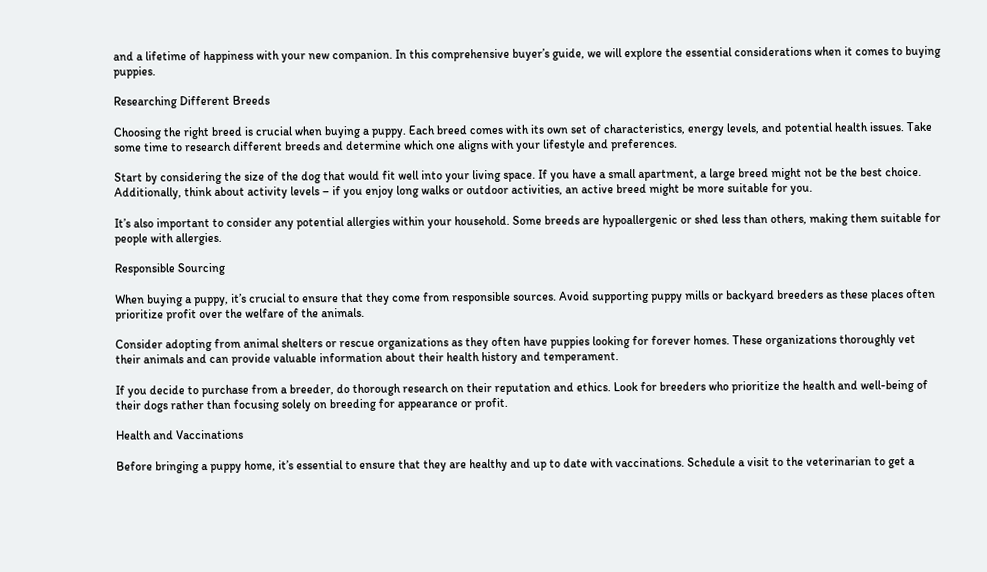and a lifetime of happiness with your new companion. In this comprehensive buyer’s guide, we will explore the essential considerations when it comes to buying puppies.

Researching Different Breeds

Choosing the right breed is crucial when buying a puppy. Each breed comes with its own set of characteristics, energy levels, and potential health issues. Take some time to research different breeds and determine which one aligns with your lifestyle and preferences.

Start by considering the size of the dog that would fit well into your living space. If you have a small apartment, a large breed might not be the best choice. Additionally, think about activity levels – if you enjoy long walks or outdoor activities, an active breed might be more suitable for you.

It’s also important to consider any potential allergies within your household. Some breeds are hypoallergenic or shed less than others, making them suitable for people with allergies.

Responsible Sourcing

When buying a puppy, it’s crucial to ensure that they come from responsible sources. Avoid supporting puppy mills or backyard breeders as these places often prioritize profit over the welfare of the animals.

Consider adopting from animal shelters or rescue organizations as they often have puppies looking for forever homes. These organizations thoroughly vet their animals and can provide valuable information about their health history and temperament.

If you decide to purchase from a breeder, do thorough research on their reputation and ethics. Look for breeders who prioritize the health and well-being of their dogs rather than focusing solely on breeding for appearance or profit.

Health and Vaccinations

Before bringing a puppy home, it’s essential to ensure that they are healthy and up to date with vaccinations. Schedule a visit to the veterinarian to get a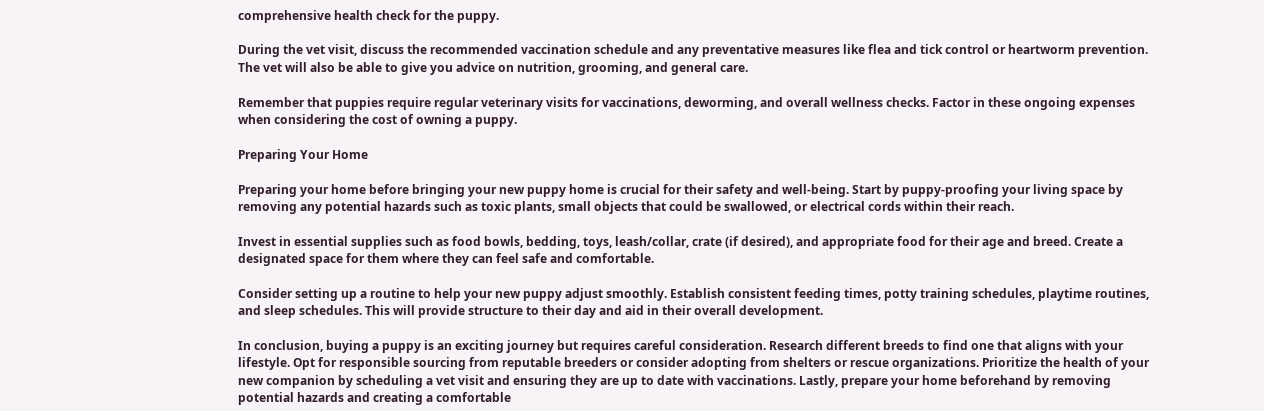comprehensive health check for the puppy.

During the vet visit, discuss the recommended vaccination schedule and any preventative measures like flea and tick control or heartworm prevention. The vet will also be able to give you advice on nutrition, grooming, and general care.

Remember that puppies require regular veterinary visits for vaccinations, deworming, and overall wellness checks. Factor in these ongoing expenses when considering the cost of owning a puppy.

Preparing Your Home

Preparing your home before bringing your new puppy home is crucial for their safety and well-being. Start by puppy-proofing your living space by removing any potential hazards such as toxic plants, small objects that could be swallowed, or electrical cords within their reach.

Invest in essential supplies such as food bowls, bedding, toys, leash/collar, crate (if desired), and appropriate food for their age and breed. Create a designated space for them where they can feel safe and comfortable.

Consider setting up a routine to help your new puppy adjust smoothly. Establish consistent feeding times, potty training schedules, playtime routines, and sleep schedules. This will provide structure to their day and aid in their overall development.

In conclusion, buying a puppy is an exciting journey but requires careful consideration. Research different breeds to find one that aligns with your lifestyle. Opt for responsible sourcing from reputable breeders or consider adopting from shelters or rescue organizations. Prioritize the health of your new companion by scheduling a vet visit and ensuring they are up to date with vaccinations. Lastly, prepare your home beforehand by removing potential hazards and creating a comfortable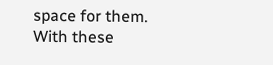space for them. With these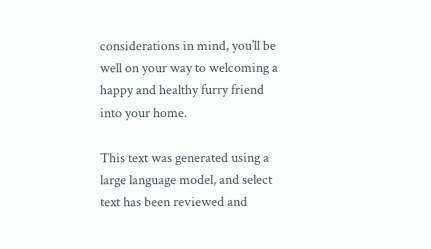considerations in mind, you’ll be well on your way to welcoming a happy and healthy furry friend into your home.

This text was generated using a large language model, and select text has been reviewed and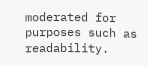moderated for purposes such as readability.